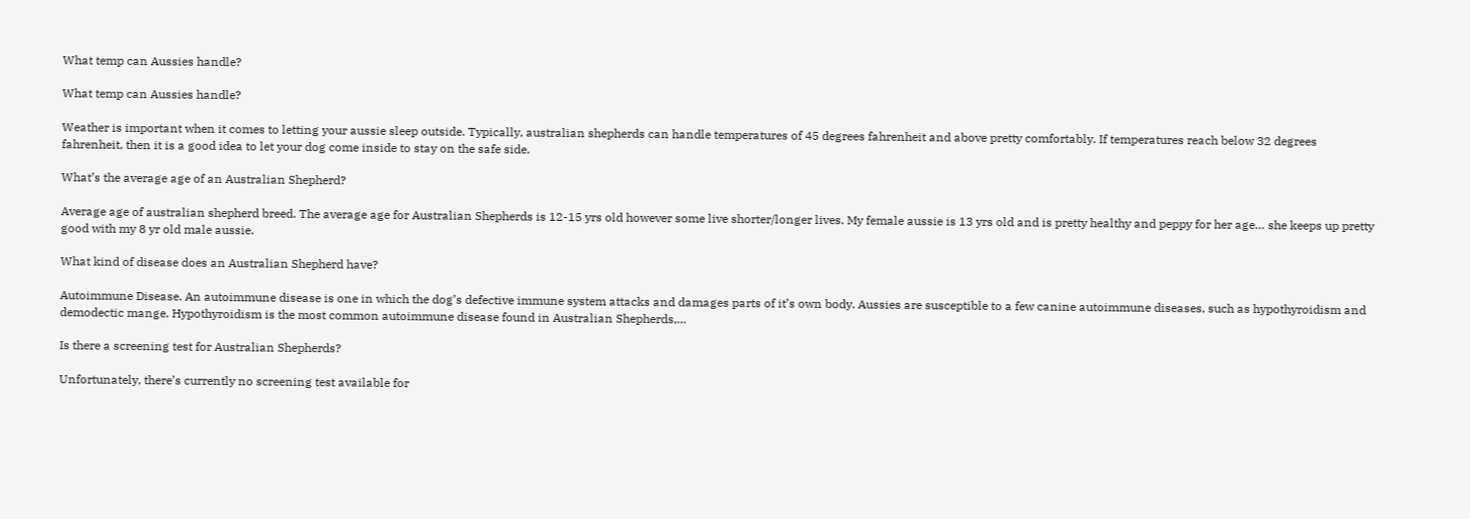What temp can Aussies handle?

What temp can Aussies handle?

Weather is important when it comes to letting your aussie sleep outside. Typically, australian shepherds can handle temperatures of 45 degrees fahrenheit and above pretty comfortably. If temperatures reach below 32 degrees fahrenheit, then it is a good idea to let your dog come inside to stay on the safe side.

What’s the average age of an Australian Shepherd?

Average age of australian shepherd breed. The average age for Australian Shepherds is 12-15 yrs old however some live shorter/longer lives. My female aussie is 13 yrs old and is pretty healthy and peppy for her age… she keeps up pretty good with my 8 yr old male aussie.

What kind of disease does an Australian Shepherd have?

Autoimmune Disease. An autoimmune disease is one in which the dog’s defective immune system attacks and damages parts of it’s own body. Aussies are susceptible to a few canine autoimmune diseases, such as hypothyroidism and demodectic mange. Hypothyroidism is the most common autoimmune disease found in Australian Shepherds,…

Is there a screening test for Australian Shepherds?

Unfortunately, there’s currently no screening test available for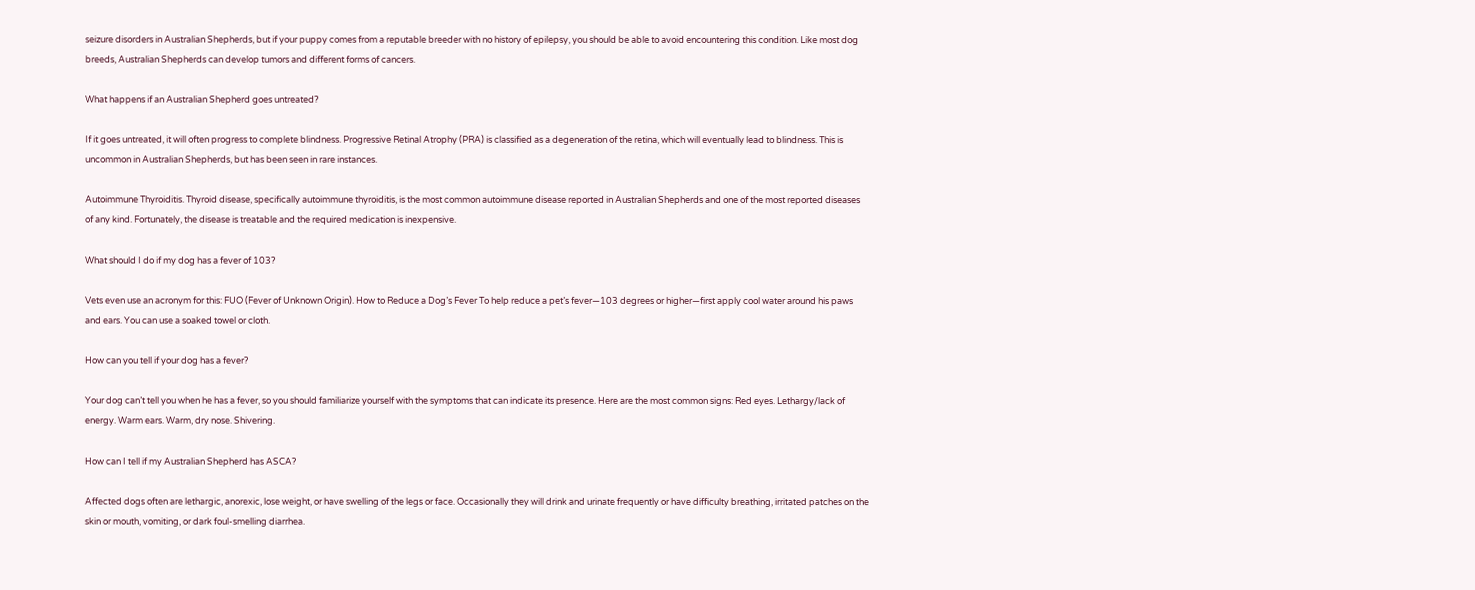seizure disorders in Australian Shepherds, but if your puppy comes from a reputable breeder with no history of epilepsy, you should be able to avoid encountering this condition. Like most dog breeds, Australian Shepherds can develop tumors and different forms of cancers.

What happens if an Australian Shepherd goes untreated?

If it goes untreated, it will often progress to complete blindness. Progressive Retinal Atrophy (PRA) is classified as a degeneration of the retina, which will eventually lead to blindness. This is uncommon in Australian Shepherds, but has been seen in rare instances.

Autoimmune Thyroiditis. Thyroid disease, specifically autoimmune thyroiditis, is the most common autoimmune disease reported in Australian Shepherds and one of the most reported diseases of any kind. Fortunately, the disease is treatable and the required medication is inexpensive.

What should I do if my dog has a fever of 103?

Vets even use an acronym for this: FUO (Fever of Unknown Origin). How to Reduce a Dog’s Fever To help reduce a pet’s fever—103 degrees or higher—first apply cool water around his paws and ears. You can use a soaked towel or cloth.

How can you tell if your dog has a fever?

Your dog can’t tell you when he has a fever, so you should familiarize yourself with the symptoms that can indicate its presence. Here are the most common signs: Red eyes. Lethargy/lack of energy. Warm ears. Warm, dry nose. Shivering.

How can I tell if my Australian Shepherd has ASCA?

Affected dogs often are lethargic, anorexic, lose weight, or have swelling of the legs or face. Occasionally they will drink and urinate frequently or have difficulty breathing, irritated patches on the skin or mouth, vomiting, or dark foul-smelling diarrhea.